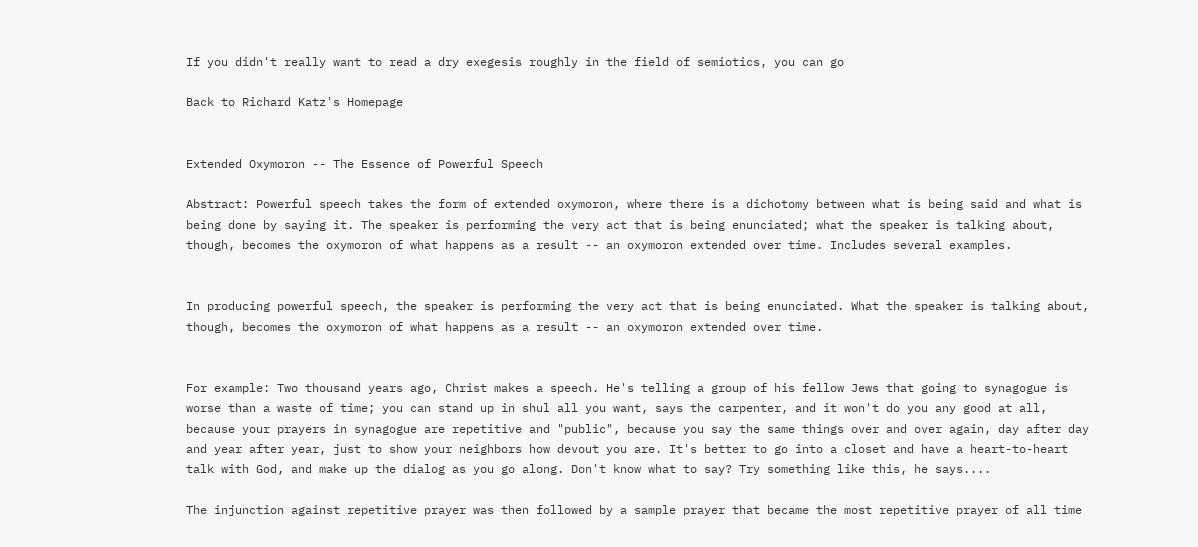If you didn't really want to read a dry exegesis roughly in the field of semiotics, you can go

Back to Richard Katz's Homepage


Extended Oxymoron -- The Essence of Powerful Speech

Abstract: Powerful speech takes the form of extended oxymoron, where there is a dichotomy between what is being said and what is being done by saying it. The speaker is performing the very act that is being enunciated; what the speaker is talking about, though, becomes the oxymoron of what happens as a result -- an oxymoron extended over time. Includes several examples.


In producing powerful speech, the speaker is performing the very act that is being enunciated. What the speaker is talking about, though, becomes the oxymoron of what happens as a result -- an oxymoron extended over time.


For example: Two thousand years ago, Christ makes a speech. He's telling a group of his fellow Jews that going to synagogue is worse than a waste of time; you can stand up in shul all you want, says the carpenter, and it won't do you any good at all, because your prayers in synagogue are repetitive and "public", because you say the same things over and over again, day after day and year after year, just to show your neighbors how devout you are. It's better to go into a closet and have a heart-to-heart talk with God, and make up the dialog as you go along. Don't know what to say? Try something like this, he says....

The injunction against repetitive prayer was then followed by a sample prayer that became the most repetitive prayer of all time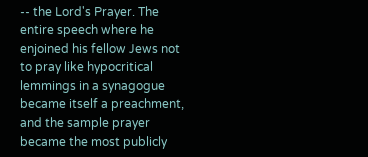-- the Lord's Prayer. The entire speech where he enjoined his fellow Jews not to pray like hypocritical lemmings in a synagogue became itself a preachment, and the sample prayer became the most publicly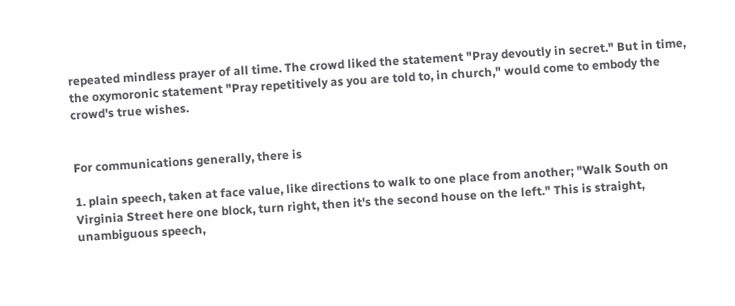repeated mindless prayer of all time. The crowd liked the statement "Pray devoutly in secret." But in time, the oxymoronic statement "Pray repetitively as you are told to, in church," would come to embody the crowd's true wishes.


For communications generally, there is

1. plain speech, taken at face value, like directions to walk to one place from another; "Walk South on Virginia Street here one block, turn right, then it's the second house on the left." This is straight, unambiguous speech,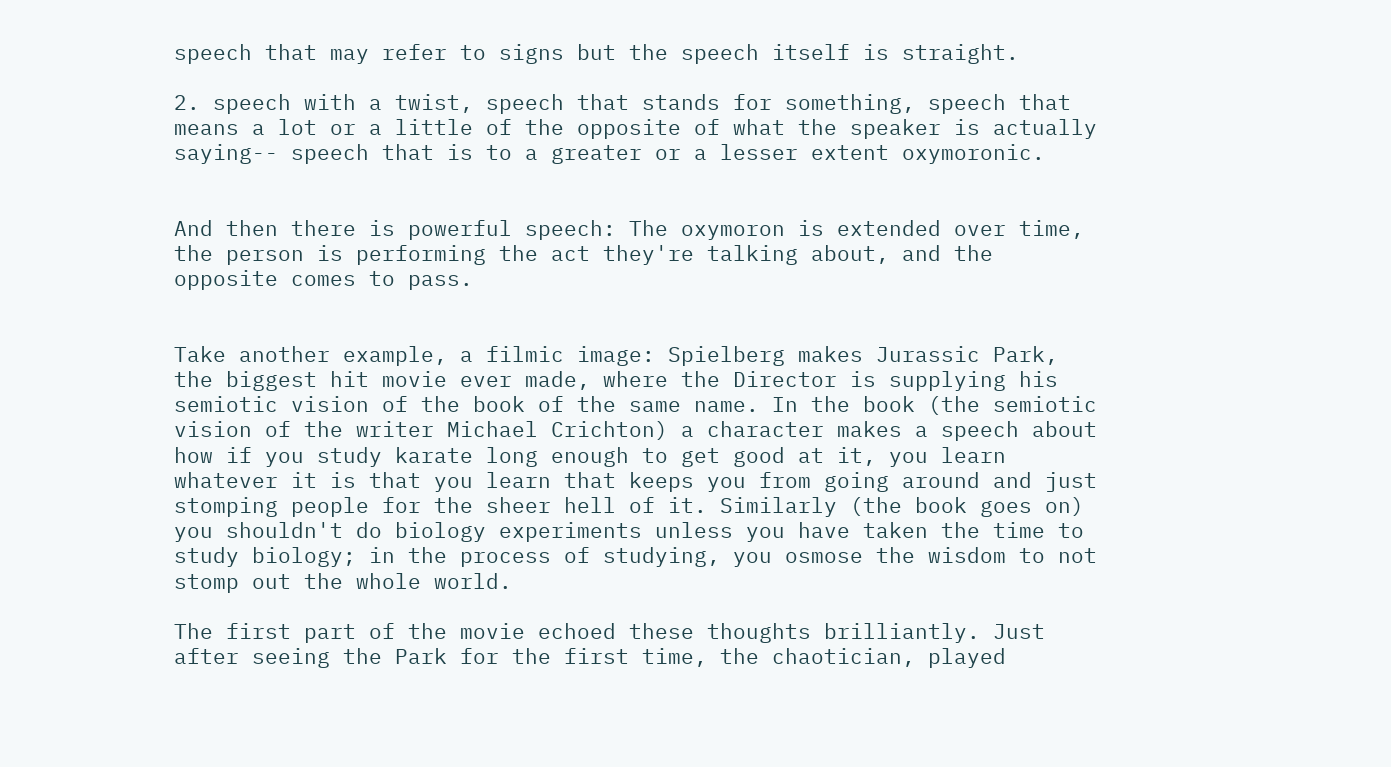speech that may refer to signs but the speech itself is straight.

2. speech with a twist, speech that stands for something, speech that means a lot or a little of the opposite of what the speaker is actually saying-- speech that is to a greater or a lesser extent oxymoronic.


And then there is powerful speech: The oxymoron is extended over time, the person is performing the act they're talking about, and the opposite comes to pass.


Take another example, a filmic image: Spielberg makes Jurassic Park, the biggest hit movie ever made, where the Director is supplying his semiotic vision of the book of the same name. In the book (the semiotic vision of the writer Michael Crichton) a character makes a speech about how if you study karate long enough to get good at it, you learn whatever it is that you learn that keeps you from going around and just stomping people for the sheer hell of it. Similarly (the book goes on) you shouldn't do biology experiments unless you have taken the time to study biology; in the process of studying, you osmose the wisdom to not stomp out the whole world.

The first part of the movie echoed these thoughts brilliantly. Just after seeing the Park for the first time, the chaotician, played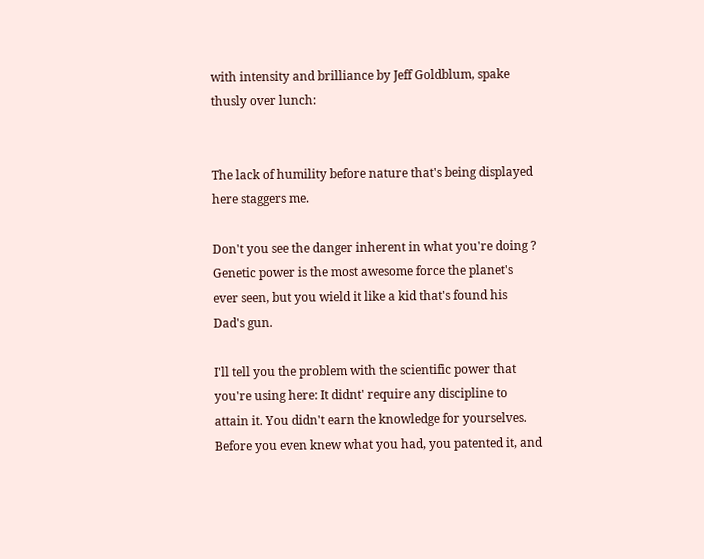with intensity and brilliance by Jeff Goldblum, spake thusly over lunch:


The lack of humility before nature that's being displayed here staggers me.

Don't you see the danger inherent in what you're doing ? Genetic power is the most awesome force the planet's ever seen, but you wield it like a kid that's found his Dad's gun.

I'll tell you the problem with the scientific power that you're using here: It didnt' require any discipline to attain it. You didn't earn the knowledge for yourselves. Before you even knew what you had, you patented it, and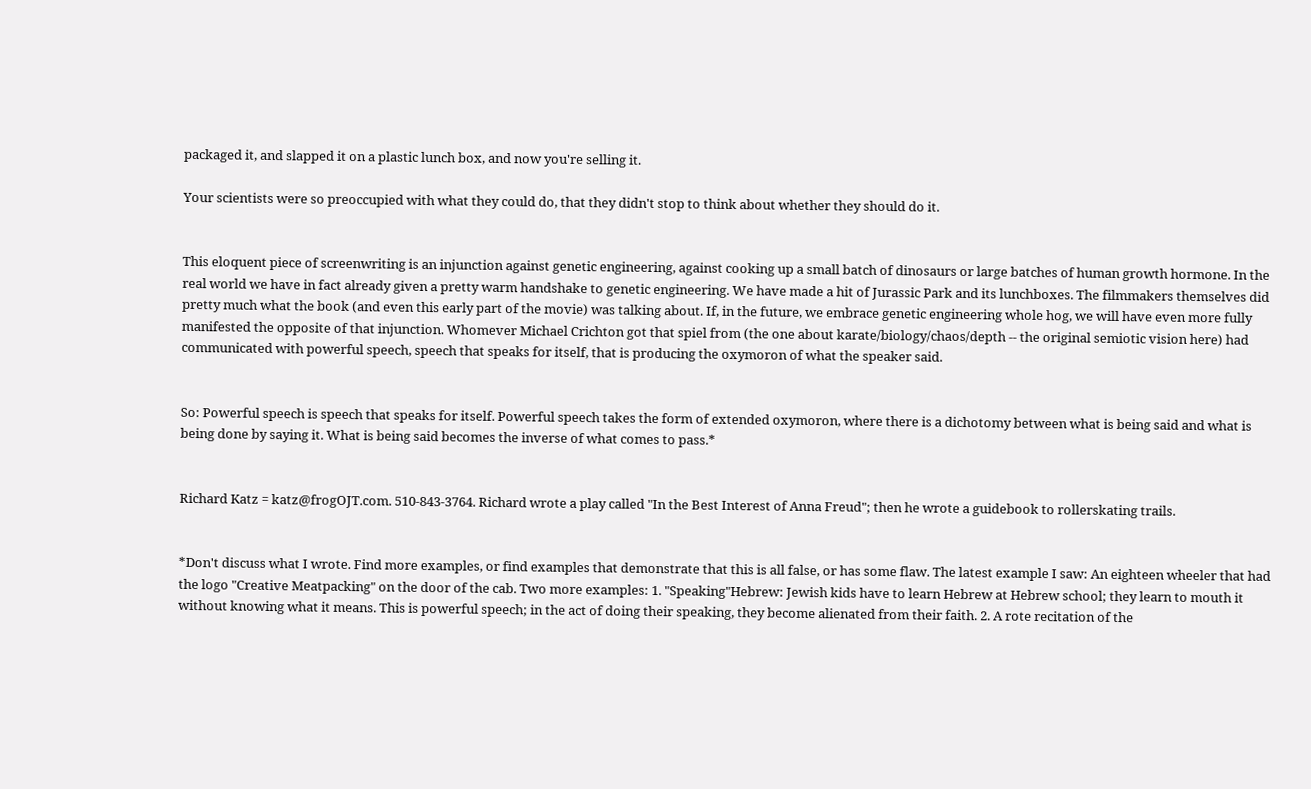packaged it, and slapped it on a plastic lunch box, and now you're selling it.

Your scientists were so preoccupied with what they could do, that they didn't stop to think about whether they should do it.


This eloquent piece of screenwriting is an injunction against genetic engineering, against cooking up a small batch of dinosaurs or large batches of human growth hormone. In the real world we have in fact already given a pretty warm handshake to genetic engineering. We have made a hit of Jurassic Park and its lunchboxes. The filmmakers themselves did pretty much what the book (and even this early part of the movie) was talking about. If, in the future, we embrace genetic engineering whole hog, we will have even more fully manifested the opposite of that injunction. Whomever Michael Crichton got that spiel from (the one about karate/biology/chaos/depth -- the original semiotic vision here) had communicated with powerful speech, speech that speaks for itself, that is producing the oxymoron of what the speaker said.


So: Powerful speech is speech that speaks for itself. Powerful speech takes the form of extended oxymoron, where there is a dichotomy between what is being said and what is being done by saying it. What is being said becomes the inverse of what comes to pass.*


Richard Katz = katz@frogOJT.com. 510-843-3764. Richard wrote a play called "In the Best Interest of Anna Freud"; then he wrote a guidebook to rollerskating trails.


*Don't discuss what I wrote. Find more examples, or find examples that demonstrate that this is all false, or has some flaw. The latest example I saw: An eighteen wheeler that had the logo "Creative Meatpacking" on the door of the cab. Two more examples: 1. "Speaking"Hebrew: Jewish kids have to learn Hebrew at Hebrew school; they learn to mouth it without knowing what it means. This is powerful speech; in the act of doing their speaking, they become alienated from their faith. 2. A rote recitation of the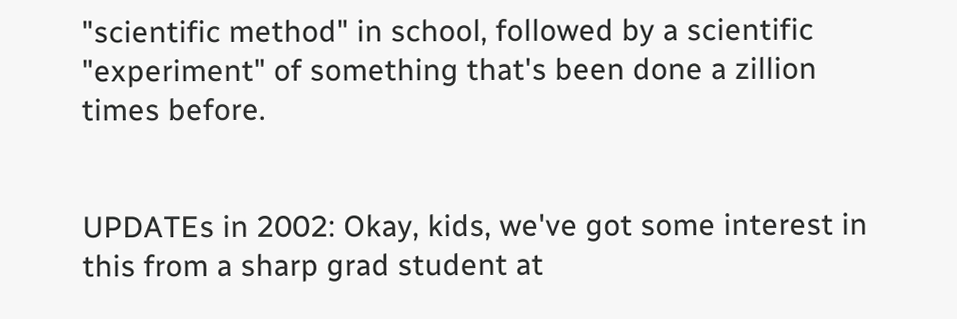"scientific method" in school, followed by a scientific "experiment" of something that's been done a zillion times before.


UPDATEs in 2002: Okay, kids, we've got some interest in this from a sharp grad student at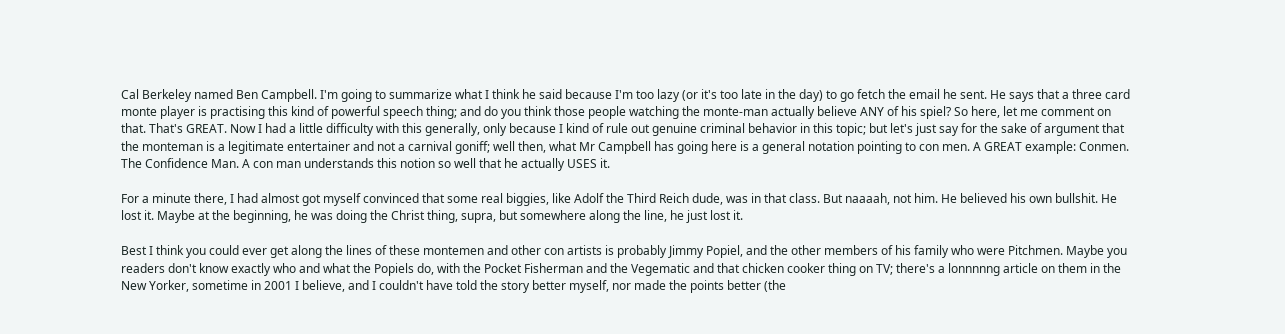Cal Berkeley named Ben Campbell. I'm going to summarize what I think he said because I'm too lazy (or it's too late in the day) to go fetch the email he sent. He says that a three card monte player is practising this kind of powerful speech thing; and do you think those people watching the monte-man actually believe ANY of his spiel? So here, let me comment on that. That's GREAT. Now I had a little difficulty with this generally, only because I kind of rule out genuine criminal behavior in this topic; but let's just say for the sake of argument that the monteman is a legitimate entertainer and not a carnival goniff; well then, what Mr Campbell has going here is a general notation pointing to con men. A GREAT example: Conmen. The Confidence Man. A con man understands this notion so well that he actually USES it.

For a minute there, I had almost got myself convinced that some real biggies, like Adolf the Third Reich dude, was in that class. But naaaah, not him. He believed his own bullshit. He lost it. Maybe at the beginning, he was doing the Christ thing, supra, but somewhere along the line, he just lost it.

Best I think you could ever get along the lines of these montemen and other con artists is probably Jimmy Popiel, and the other members of his family who were Pitchmen. Maybe you readers don't know exactly who and what the Popiels do, with the Pocket Fisherman and the Vegematic and that chicken cooker thing on TV; there's a lonnnnng article on them in the New Yorker, sometime in 2001 I believe, and I couldn't have told the story better myself, nor made the points better (the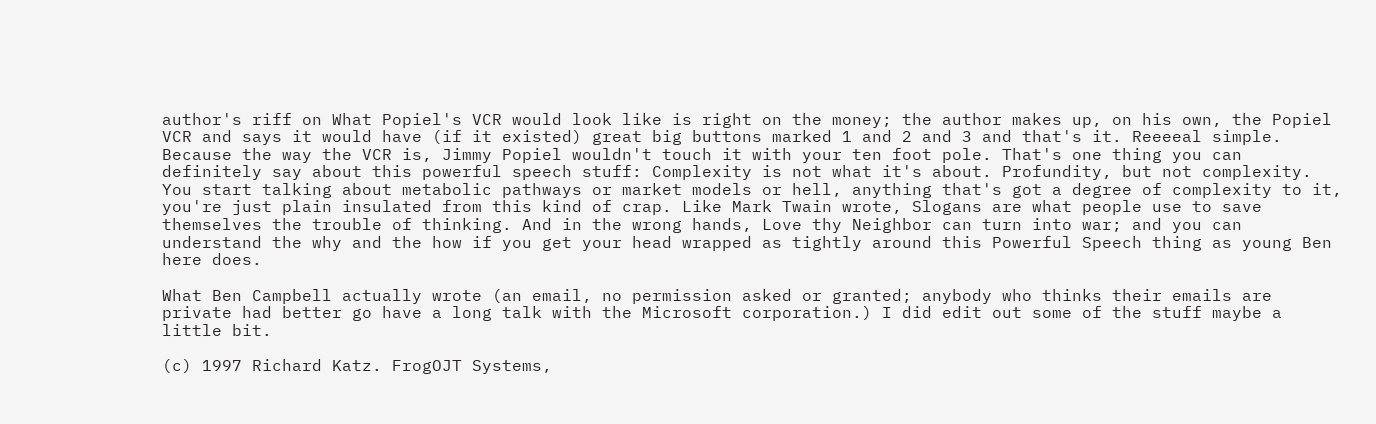author's riff on What Popiel's VCR would look like is right on the money; the author makes up, on his own, the Popiel VCR and says it would have (if it existed) great big buttons marked 1 and 2 and 3 and that's it. Reeeeal simple. Because the way the VCR is, Jimmy Popiel wouldn't touch it with your ten foot pole. That's one thing you can definitely say about this powerful speech stuff: Complexity is not what it's about. Profundity, but not complexity. You start talking about metabolic pathways or market models or hell, anything that's got a degree of complexity to it, you're just plain insulated from this kind of crap. Like Mark Twain wrote, Slogans are what people use to save themselves the trouble of thinking. And in the wrong hands, Love thy Neighbor can turn into war; and you can understand the why and the how if you get your head wrapped as tightly around this Powerful Speech thing as young Ben here does.

What Ben Campbell actually wrote (an email, no permission asked or granted; anybody who thinks their emails are private had better go have a long talk with the Microsoft corporation.) I did edit out some of the stuff maybe a little bit.

(c) 1997 Richard Katz. FrogOJT Systems,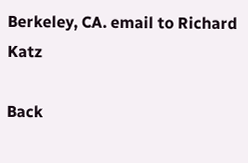Berkeley, CA. email to Richard Katz

Back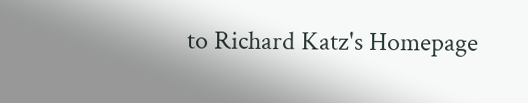to Richard Katz's Homepage